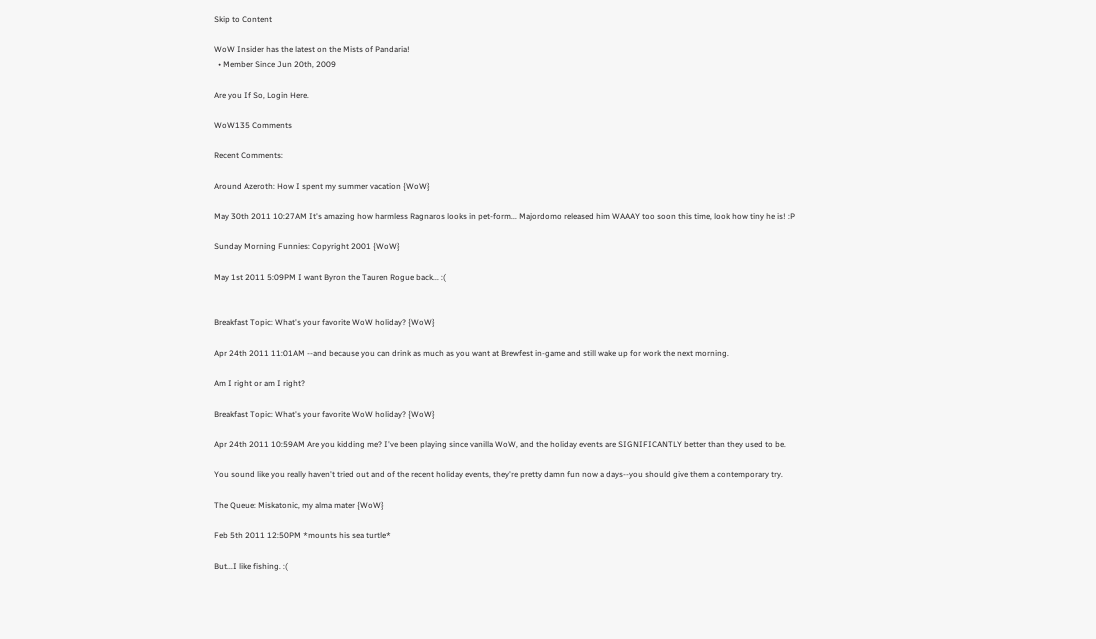Skip to Content

WoW Insider has the latest on the Mists of Pandaria!
  • Member Since Jun 20th, 2009

Are you If So, Login Here.

WoW135 Comments

Recent Comments:

Around Azeroth: How I spent my summer vacation {WoW}

May 30th 2011 10:27AM It's amazing how harmless Ragnaros looks in pet-form... Majordomo released him WAAAY too soon this time, look how tiny he is! :P

Sunday Morning Funnies: Copyright 2001 {WoW}

May 1st 2011 5:09PM I want Byron the Tauren Rogue back... :(


Breakfast Topic: What's your favorite WoW holiday? {WoW}

Apr 24th 2011 11:01AM --and because you can drink as much as you want at Brewfest in-game and still wake up for work the next morning.

Am I right or am I right?

Breakfast Topic: What's your favorite WoW holiday? {WoW}

Apr 24th 2011 10:59AM Are you kidding me? I've been playing since vanilla WoW, and the holiday events are SIGNIFICANTLY better than they used to be.

You sound like you really haven't tried out and of the recent holiday events, they're pretty damn fun now a days--you should give them a contemporary try.

The Queue: Miskatonic, my alma mater {WoW}

Feb 5th 2011 12:50PM *mounts his sea turtle*

But...I like fishing. :(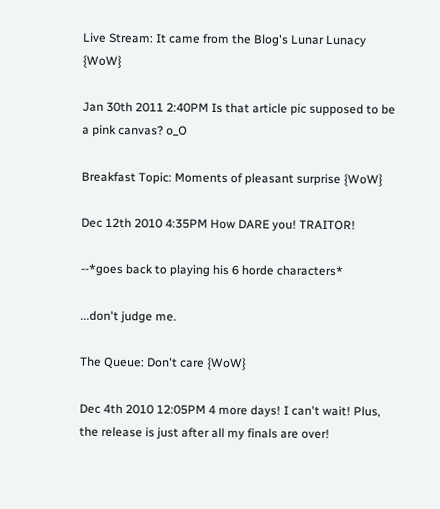Live Stream: It came from the Blog's Lunar Lunacy {WoW}

Jan 30th 2011 2:40PM Is that article pic supposed to be a pink canvas? o_O

Breakfast Topic: Moments of pleasant surprise {WoW}

Dec 12th 2010 4:35PM How DARE you! TRAITOR!

--*goes back to playing his 6 horde characters*

...don't judge me.

The Queue: Don't care {WoW}

Dec 4th 2010 12:05PM 4 more days! I can't wait! Plus, the release is just after all my finals are over!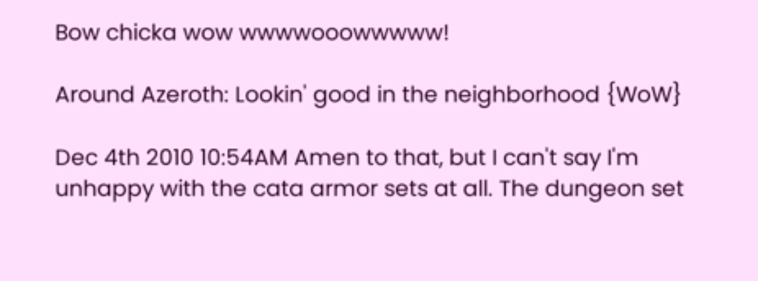Bow chicka wow wwwwooowwwww!

Around Azeroth: Lookin' good in the neighborhood {WoW}

Dec 4th 2010 10:54AM Amen to that, but I can't say I'm unhappy with the cata armor sets at all. The dungeon set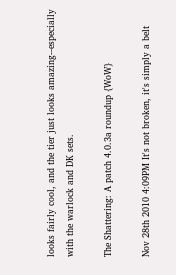looks fairly cool, and the tier just looks amazing--especially with the warlock and DK sets.

The Shattering: A patch 4.0.3a roundup {WoW}

Nov 28th 2010 4:09PM It's not broken, it's simply a belt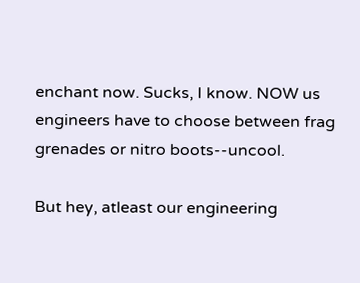enchant now. Sucks, I know. NOW us engineers have to choose between frag grenades or nitro boots--uncool.

But hey, atleast our engineering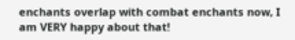enchants overlap with combat enchants now, I am VERY happy about that!